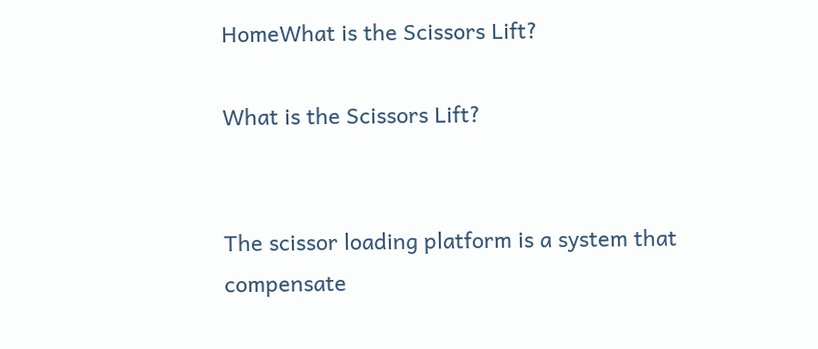HomeWhat is the Scissors Lift?

What is the Scissors Lift?


The scissor loading platform is a system that compensate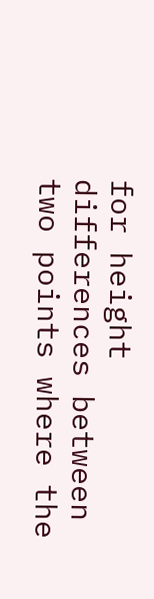for height differences between two points where the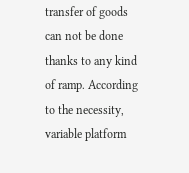transfer of goods can not be done thanks to any kind of ramp. According to the necessity, variable platform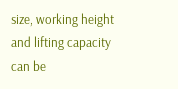size, working height and lifting capacity can be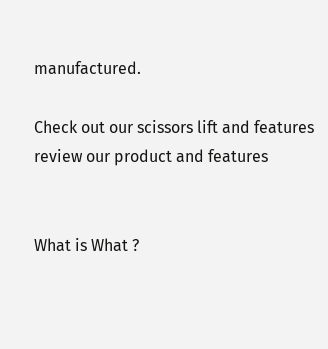manufactured.

Check out our scissors lift and features review our product and features


What is What ?